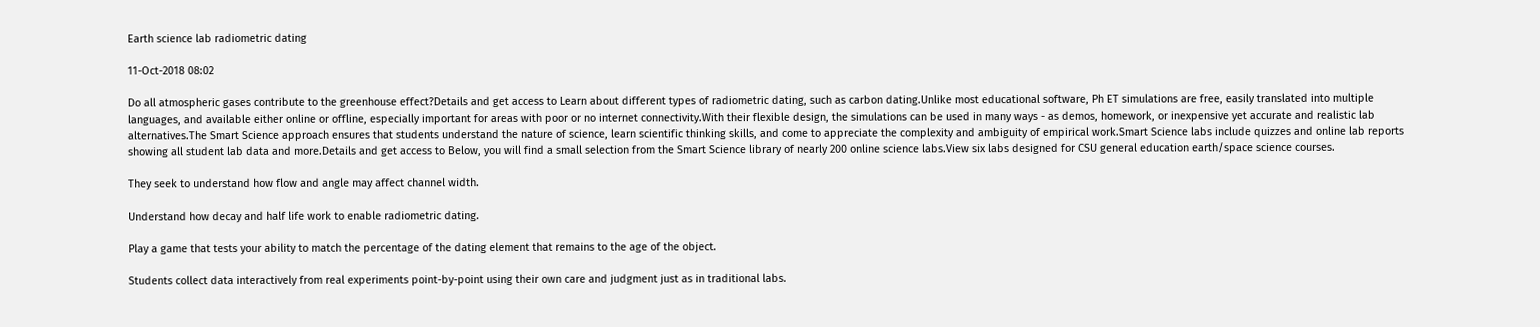Earth science lab radiometric dating

11-Oct-2018 08:02

Do all atmospheric gases contribute to the greenhouse effect?Details and get access to Learn about different types of radiometric dating, such as carbon dating.Unlike most educational software, Ph ET simulations are free, easily translated into multiple languages, and available either online or offline, especially important for areas with poor or no internet connectivity.With their flexible design, the simulations can be used in many ways - as demos, homework, or inexpensive yet accurate and realistic lab alternatives.The Smart Science approach ensures that students understand the nature of science, learn scientific thinking skills, and come to appreciate the complexity and ambiguity of empirical work.Smart Science labs include quizzes and online lab reports showing all student lab data and more.Details and get access to Below, you will find a small selection from the Smart Science library of nearly 200 online science labs.View six labs designed for CSU general education earth/space science courses.

They seek to understand how flow and angle may affect channel width.

Understand how decay and half life work to enable radiometric dating.

Play a game that tests your ability to match the percentage of the dating element that remains to the age of the object.

Students collect data interactively from real experiments point-by-point using their own care and judgment just as in traditional labs.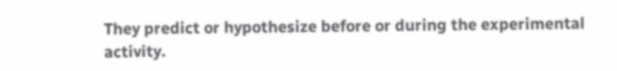They predict or hypothesize before or during the experimental activity.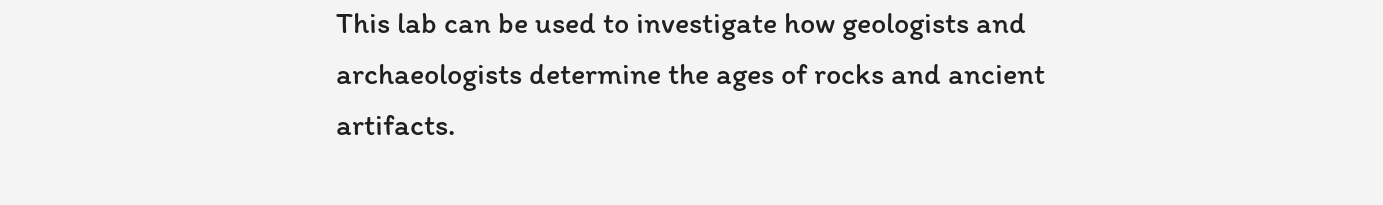This lab can be used to investigate how geologists and archaeologists determine the ages of rocks and ancient artifacts.